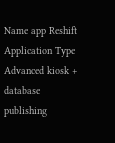Name app Reshift
Application Type Advanced kiosk + database publishing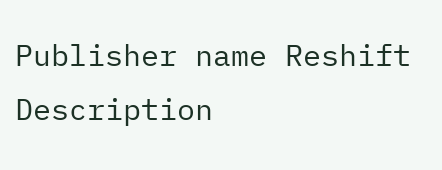Publisher name Reshift
Description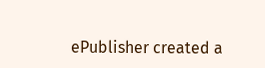ePublisher created a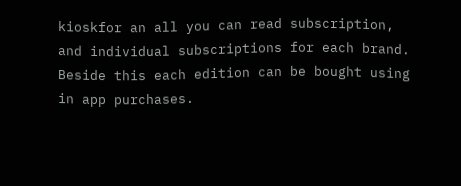kioskfor an all you can read subscription, and individual subscriptions for each brand. Beside this each edition can be bought using in app purchases.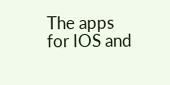The apps for IOS and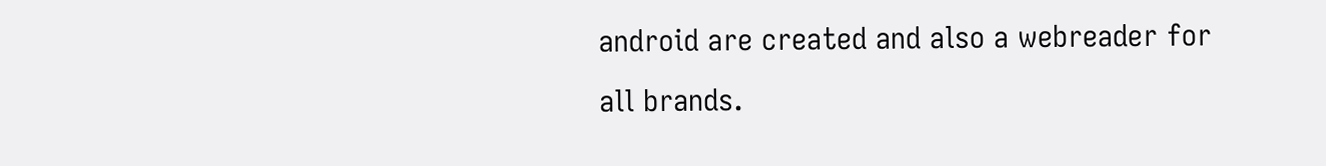android are created and also a webreader for all brands.